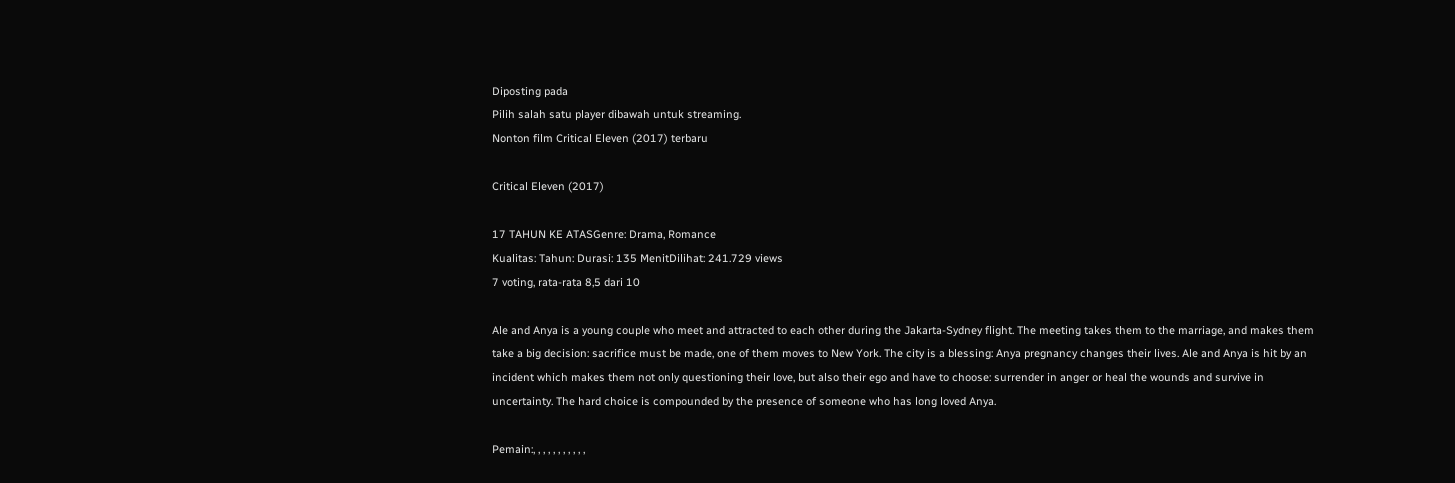Diposting pada
Pilih salah satu player dibawah untuk streaming.
Nonton film Critical Eleven (2017) terbaru

Critical Eleven (2017)

17 TAHUN KE ATASGenre: Drama, Romance
Kualitas: Tahun: Durasi: 135 MenitDilihat: 241.729 views
7 voting, rata-rata 8,5 dari 10

Ale and Anya is a young couple who meet and attracted to each other during the Jakarta-Sydney flight. The meeting takes them to the marriage, and makes them take a big decision: sacrifice must be made, one of them moves to New York. The city is a blessing: Anya pregnancy changes their lives. Ale and Anya is hit by an incident which makes them not only questioning their love, but also their ego and have to choose: surrender in anger or heal the wounds and survive in uncertainty. The hard choice is compounded by the presence of someone who has long loved Anya.

Pemain:, , , , , , , , , , ,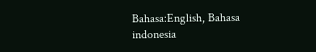Bahasa:English, Bahasa indonesia